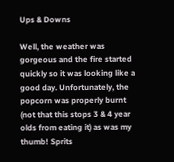Ups & Downs

Well, the weather was gorgeous and the fire started quickly so it was looking like a good day. Unfortunately, the popcorn was properly burnt (not that this stops 3 & 4 year olds from eating it) as was my thumb! Sprits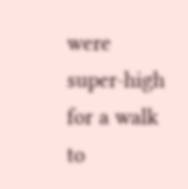were super-high for a walk to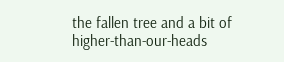the fallen tree and a bit of higher-than-our-heads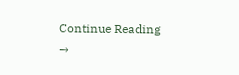Continue Reading →